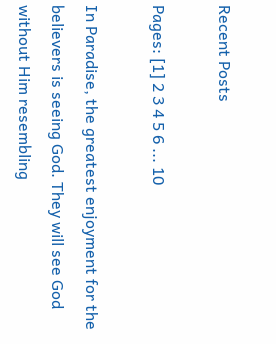Recent Posts

Pages: [1] 2 3 4 5 6 ... 10

In Paradise, the greatest enjoyment for the believers is seeing God. They will see God without Him resembling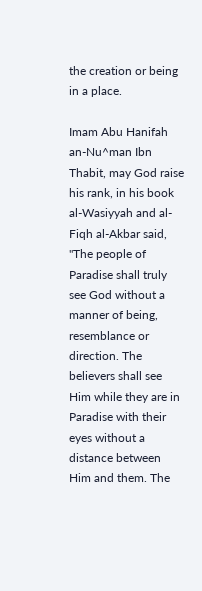the creation or being in a place.

Imam Abu Hanifah an-Nu^man Ibn Thabit, may God raise his rank, in his book al-Wasiyyah and al-Fiqh al-Akbar said, "The people of Paradise shall truly see God without a manner of being, resemblance or direction. The believers shall see Him while they are in Paradise with their eyes without a distance between Him and them. The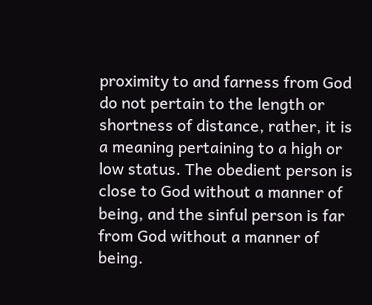proximity to and farness from God do not pertain to the length or shortness of distance, rather, it is a meaning pertaining to a high or low status. The obedient person is close to God without a manner of being, and the sinful person is far from God without a manner of being.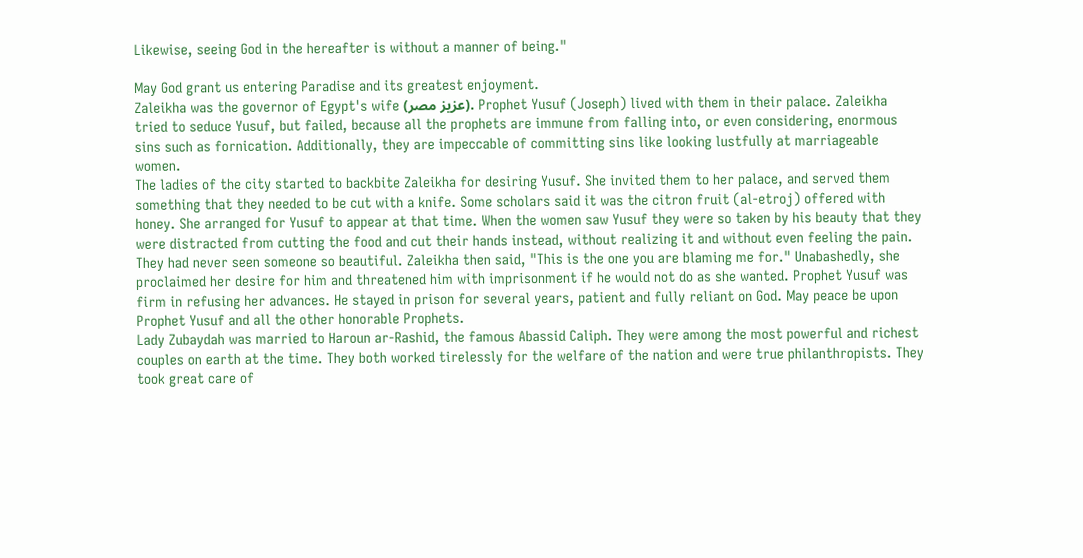Likewise, seeing God in the hereafter is without a manner of being."

May God grant us entering Paradise and its greatest enjoyment.
Zaleikha was the governor of Egypt's wife (عزيز مصر). Prophet Yusuf (Joseph) lived with them in their palace. Zaleikha tried to seduce Yusuf, but failed, because all the prophets are immune from falling into, or even considering, enormous sins such as fornication. Additionally, they are impeccable of committing sins like looking lustfully at marriageable women.
The ladies of the city started to backbite Zaleikha for desiring Yusuf. She invited them to her palace, and served them something that they needed to be cut with a knife. Some scholars said it was the citron fruit (al-etroj) offered with honey. She arranged for Yusuf to appear at that time. When the women saw Yusuf they were so taken by his beauty that they were distracted from cutting the food and cut their hands instead, without realizing it and without even feeling the pain. They had never seen someone so beautiful. Zaleikha then said, "This is the one you are blaming me for." Unabashedly, she proclaimed her desire for him and threatened him with imprisonment if he would not do as she wanted. Prophet Yusuf was firm in refusing her advances. He stayed in prison for several years, patient and fully reliant on God. May peace be upon Prophet Yusuf and all the other honorable Prophets.
Lady Zubaydah was married to Haroun ar-Rashid, the famous Abassid Caliph. They were among the most powerful and richest couples on earth at the time. They both worked tirelessly for the welfare of the nation and were true philanthropists. They took great care of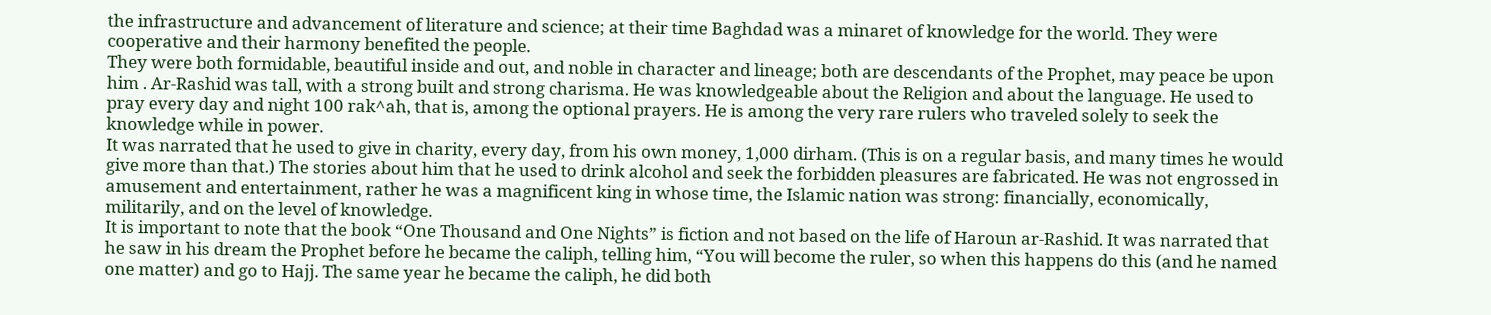the infrastructure and advancement of literature and science; at their time Baghdad was a minaret of knowledge for the world. They were cooperative and their harmony benefited the people.
They were both formidable, beautiful inside and out, and noble in character and lineage; both are descendants of the Prophet, may peace be upon him . Ar-Rashid was tall, with a strong built and strong charisma. He was knowledgeable about the Religion and about the language. He used to pray every day and night 100 rak^ah, that is, among the optional prayers. He is among the very rare rulers who traveled solely to seek the knowledge while in power.
It was narrated that he used to give in charity, every day, from his own money, 1,000 dirham. (This is on a regular basis, and many times he would give more than that.) The stories about him that he used to drink alcohol and seek the forbidden pleasures are fabricated. He was not engrossed in amusement and entertainment, rather he was a magnificent king in whose time, the Islamic nation was strong: financially, economically, militarily, and on the level of knowledge.
It is important to note that the book “One Thousand and One Nights” is fiction and not based on the life of Haroun ar-Rashid. It was narrated that he saw in his dream the Prophet before he became the caliph, telling him, “You will become the ruler, so when this happens do this (and he named one matter) and go to Hajj. The same year he became the caliph, he did both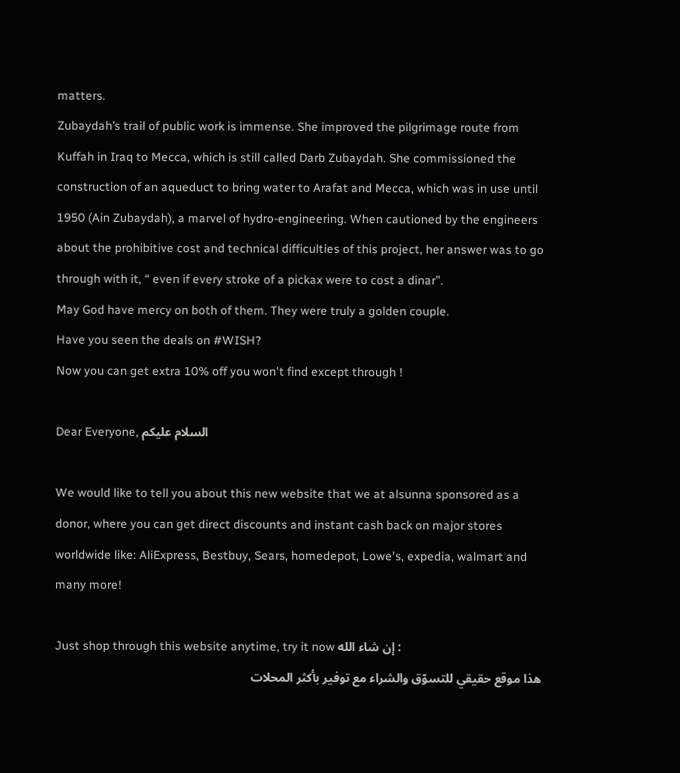matters.
Zubaydah’s trail of public work is immense. She improved the pilgrimage route from Kuffah in Iraq to Mecca, which is still called Darb Zubaydah. She commissioned the construction of an aqueduct to bring water to Arafat and Mecca, which was in use until 1950 (Ain Zubaydah), a marvel of hydro-engineering. When cautioned by the engineers about the prohibitive cost and technical difficulties of this project, her answer was to go through with it, “ even if every stroke of a pickax were to cost a dinar”.
May God have mercy on both of them. They were truly a golden couple.
Have you seen the deals on #WISH?
Now you can get extra 10% off you won't find except through !

Dear Everyone, السلام عليكم

We would like to tell you about this new website that we at alsunna sponsored as a donor, where you can get direct discounts and instant cash back on major stores worldwide like: AliExpress, Bestbuy, Sears, homedepot, Lowe's, expedia, walmart and many more!

Just shop through this website anytime, try it now إن شاء الله :
هذا موقع حقيقي للتسوّق والشراء مع توفير بأكثر المحلات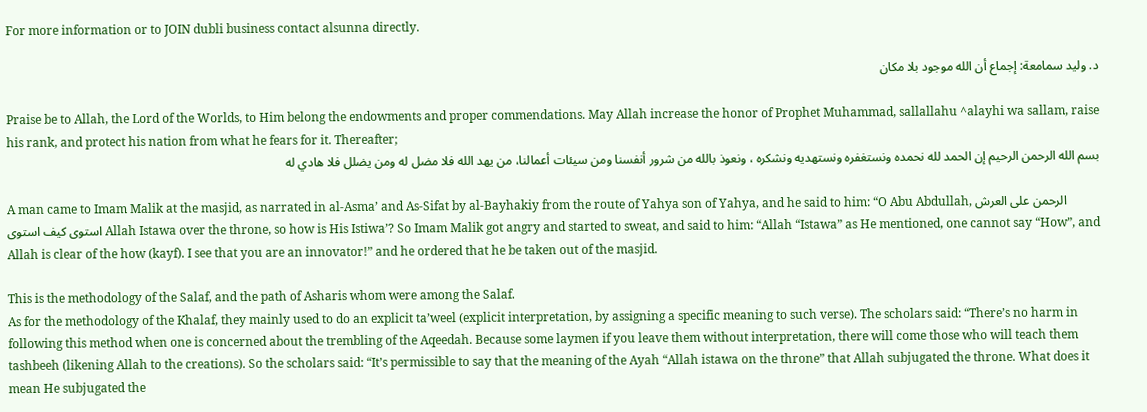For more information or to JOIN dubli business contact alsunna directly.

د. وليد سمامعة: إجماع أن الله موجود بلا مكان

Praise be to Allah, the Lord of the Worlds, to Him belong the endowments and proper commendations. May Allah increase the honor of Prophet Muhammad, sallallahu ^alayhi wa sallam, raise his rank, and protect his nation from what he fears for it. Thereafter;
بسم الله الرحمن الرحيم إن الحمد لله نحمده ونستغفره ونستهديه ونشكره ، ونعوذ بالله من شرور أنفسنا ومن سيئات أعمالنا، من يهد الله فلا مضل له ومن يضلل فلا هادي له

A man came to Imam Malik at the masjid, as narrated in al-Asma’ and As-Sifat by al-Bayhakiy from the route of Yahya son of Yahya, and he said to him: “O Abu Abdullah, الرحمن على العرش استوى كيف استوى Allah Istawa over the throne, so how is His Istiwa’? So Imam Malik got angry and started to sweat, and said to him: “Allah “Istawa” as He mentioned, one cannot say “How”, and Allah is clear of the how (kayf). I see that you are an innovator!” and he ordered that he be taken out of the masjid.

This is the methodology of the Salaf, and the path of Asharis whom were among the Salaf.
As for the methodology of the Khalaf, they mainly used to do an explicit ta’weel (explicit interpretation, by assigning a specific meaning to such verse). The scholars said: “There’s no harm in following this method when one is concerned about the trembling of the Aqeedah. Because some laymen if you leave them without interpretation, there will come those who will teach them tashbeeh (likening Allah to the creations). So the scholars said: “It’s permissible to say that the meaning of the Ayah “Allah istawa on the throne” that Allah subjugated the throne. What does it mean He subjugated the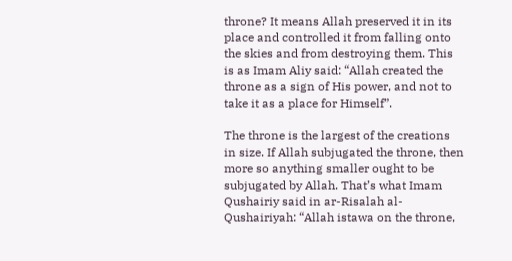throne? It means Allah preserved it in its place and controlled it from falling onto the skies and from destroying them. This is as Imam Aliy said: “Allah created the throne as a sign of His power, and not to take it as a place for Himself”.

The throne is the largest of the creations in size. If Allah subjugated the throne, then more so anything smaller ought to be subjugated by Allah. That’s what Imam Qushairiy said in ar-Risalah al-Qushairiyah: “Allah istawa on the throne,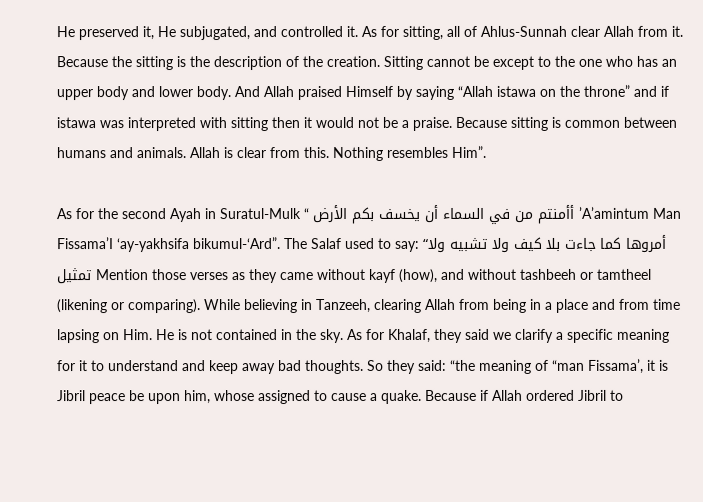He preserved it, He subjugated, and controlled it. As for sitting, all of Ahlus-Sunnah clear Allah from it. Because the sitting is the description of the creation. Sitting cannot be except to the one who has an upper body and lower body. And Allah praised Himself by saying “Allah istawa on the throne” and if istawa was interpreted with sitting then it would not be a praise. Because sitting is common between humans and animals. Allah is clear from this. Nothing resembles Him”.

As for the second Ayah in Suratul-Mulk “ أأمنتم من في السماء أن يخسف بكم الأرض ’A’amintum Man Fissama’I ‘ay-yakhsifa bikumul-‘Ard”. The Salaf used to say: “أمروها كما جاءت بلا كيف ولا تشبيه ولا تمثيل Mention those verses as they came without kayf (how), and without tashbeeh or tamtheel (likening or comparing). While believing in Tanzeeh, clearing Allah from being in a place and from time lapsing on Him. He is not contained in the sky. As for Khalaf, they said we clarify a specific meaning for it to understand and keep away bad thoughts. So they said: “the meaning of “man Fissama’, it is Jibril peace be upon him, whose assigned to cause a quake. Because if Allah ordered Jibril to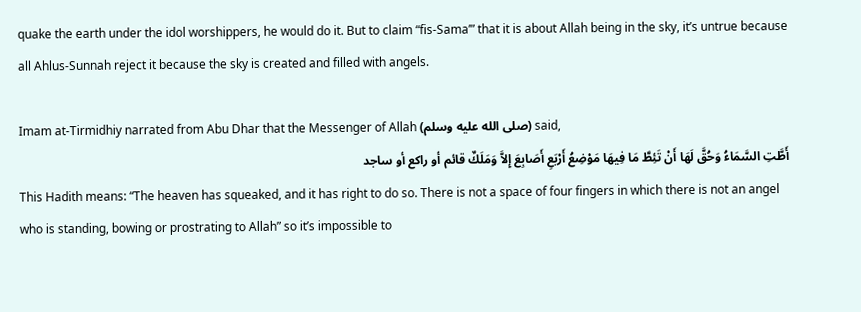quake the earth under the idol worshippers, he would do it. But to claim “fis-Sama’” that it is about Allah being in the sky, it’s untrue because all Ahlus-Sunnah reject it because the sky is created and filled with angels.

Imam at-Tirmidhiy narrated from Abu Dhar that the Messenger of Allah (صلى الله عليه وسلم) said,
أَطَّتِ السَّمَاءُ وَحُقَّ لَهَا أَنْ تَئِطَّ مَا فِيهَا مَوْضِعُ أَرْبَعِ أَصَابِعَ إِلاَّ وَمَلَكٌ قائم أو راكع أو ساجد
This Hadith means: “The heaven has squeaked, and it has right to do so. There is not a space of four fingers in which there is not an angel who is standing, bowing or prostrating to Allah” so it’s impossible to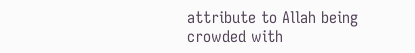attribute to Allah being crowded with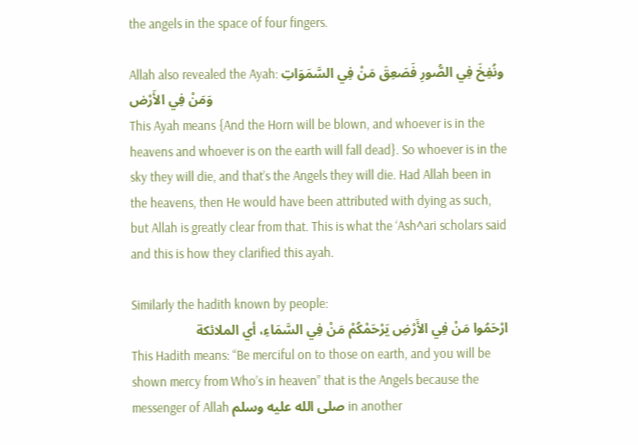the angels in the space of four fingers.

Allah also revealed the Ayah: ونُفِخَ فِي الصُّورِ فَصَعِقَ مَنْ فِي السَّمَوَاتِ وَمَنْ فِي الأَرْض
This Ayah means {And the Horn will be blown, and whoever is in the heavens and whoever is on the earth will fall dead}. So whoever is in the sky they will die, and that’s the Angels they will die. Had Allah been in the heavens, then He would have been attributed with dying as such, but Allah is greatly clear from that. This is what the ‘Ash^ari scholars said and this is how they clarified this ayah.

Similarly the hadith known by people:
ارْحَمُوا مَنْ فِي الأَرْضِ يَرْحَمْكُمْ مَنْ فِي السَّمَاءِ، أي الملائكة
This Hadith means: “Be merciful on to those on earth, and you will be shown mercy from Who’s in heaven” that is the Angels because the messenger of Allah صلى الله عليه وسلم in another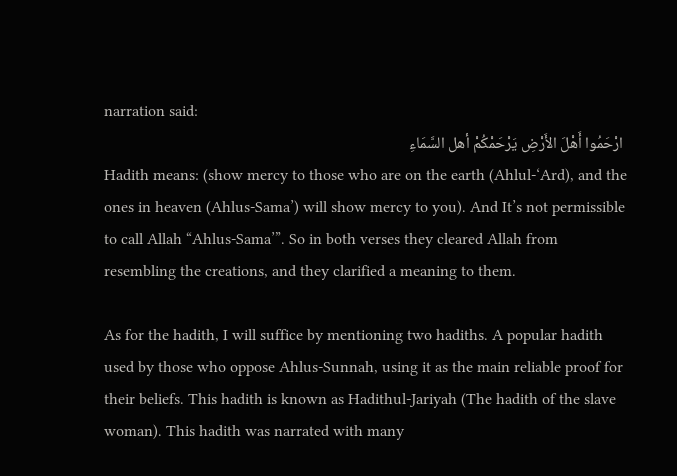narration said:
 ارْحَمُوا أَهْلَ الأَرْضِ يَرْحَمْكُمْ أهل السَّمَاءِ
Hadith means: (show mercy to those who are on the earth (Ahlul-‘Ard), and the ones in heaven (Ahlus-Sama’) will show mercy to you). And It’s not permissible to call Allah “Ahlus-Sama’”. So in both verses they cleared Allah from resembling the creations, and they clarified a meaning to them.

As for the hadith, I will suffice by mentioning two hadiths. A popular hadith used by those who oppose Ahlus-Sunnah, using it as the main reliable proof for their beliefs. This hadith is known as Hadithul-Jariyah (The hadith of the slave woman). This hadith was narrated with many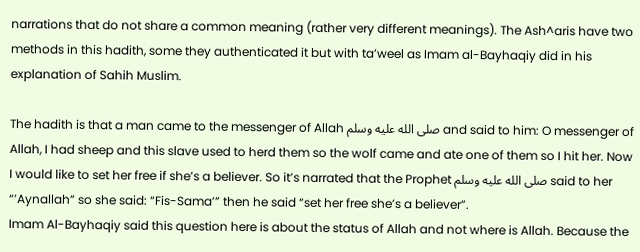narrations that do not share a common meaning (rather very different meanings). The Ash^aris have two methods in this hadith, some they authenticated it but with ta’weel as Imam al-Bayhaqiy did in his explanation of Sahih Muslim.

The hadith is that a man came to the messenger of Allah صلى الله عليه وسلم and said to him: O messenger of Allah, I had sheep and this slave used to herd them so the wolf came and ate one of them so I hit her. Now I would like to set her free if she’s a believer. So it’s narrated that the Prophet صلى الله عليه وسلم said to her “’Aynallah” so she said: “Fis-Sama’” then he said “set her free she’s a believer”.
Imam Al-Bayhaqiy said this question here is about the status of Allah and not where is Allah. Because the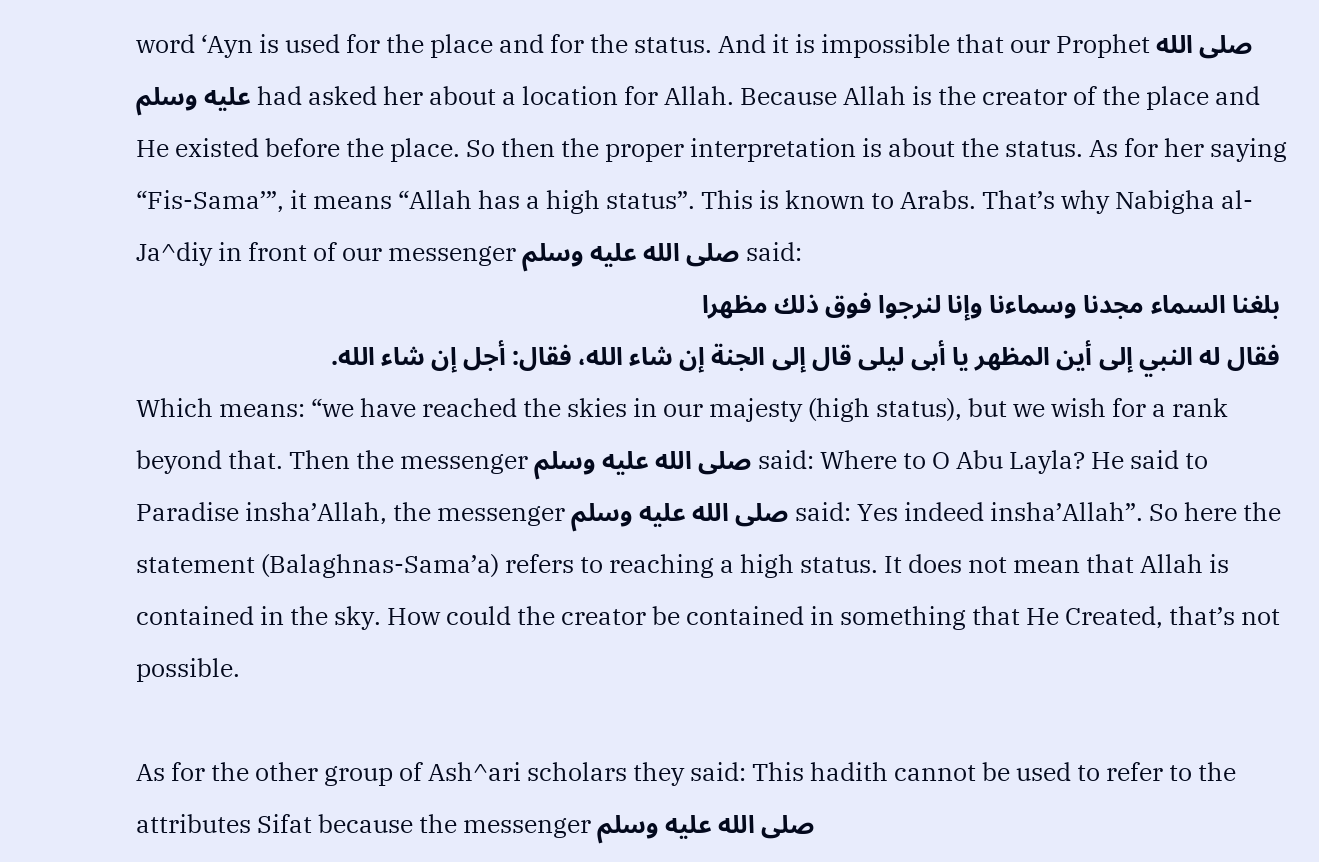word ‘Ayn is used for the place and for the status. And it is impossible that our Prophet صلى الله عليه وسلم had asked her about a location for Allah. Because Allah is the creator of the place and He existed before the place. So then the proper interpretation is about the status. As for her saying “Fis-Sama’”, it means “Allah has a high status”. This is known to Arabs. That’s why Nabigha al-Ja^diy in front of our messenger صلى الله عليه وسلم said:
 بلغنا السماء مجدنا وسماءنا وإنا لنرجوا فوق ذلك مظهرا
 فقال له النبي إلى أين المظهر يا أبى ليلى قال إلى الجنة إن شاء الله، فقال: أجل إن شاء الله.
Which means: “we have reached the skies in our majesty (high status), but we wish for a rank beyond that. Then the messenger صلى الله عليه وسلم said: Where to O Abu Layla? He said to Paradise insha’Allah, the messenger صلى الله عليه وسلم said: Yes indeed insha’Allah”. So here the statement (Balaghnas-Sama’a) refers to reaching a high status. It does not mean that Allah is contained in the sky. How could the creator be contained in something that He Created, that’s not possible.

As for the other group of Ash^ari scholars they said: This hadith cannot be used to refer to the attributes Sifat because the messenger صلى الله عليه وسلم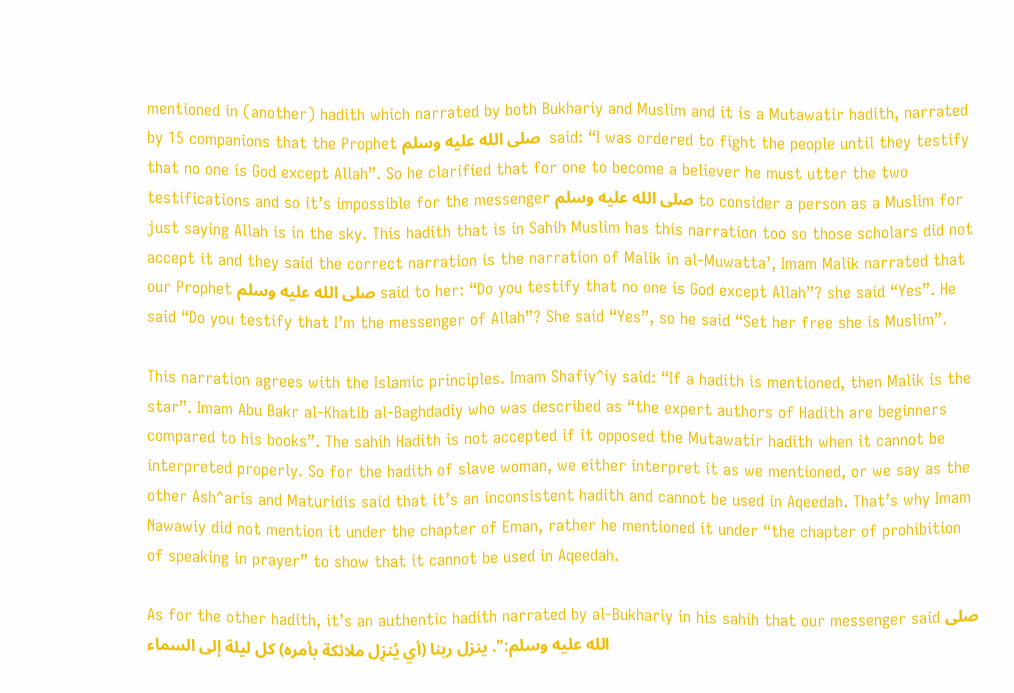mentioned in (another) hadith which narrated by both Bukhariy and Muslim and it is a Mutawatir hadith, narrated by 15 companions that the Prophet صلى الله عليه وسلم  said: “I was ordered to fight the people until they testify that no one is God except Allah”. So he clarified that for one to become a believer he must utter the two testifications and so it’s impossible for the messenger صلى الله عليه وسلم to consider a person as a Muslim for just saying Allah is in the sky. This hadith that is in Sahih Muslim has this narration too so those scholars did not accept it and they said the correct narration is the narration of Malik in al-Muwatta’, Imam Malik narrated that our Prophet صلى الله عليه وسلم said to her: “Do you testify that no one is God except Allah”? she said “Yes”. He said “Do you testify that I’m the messenger of Allah”? She said “Yes”, so he said “Set her free she is Muslim”.

This narration agrees with the Islamic principles. Imam Shafiy^iy said: “If a hadith is mentioned, then Malik is the star”. Imam Abu Bakr al-Khatib al-Baghdadiy who was described as “the expert authors of Hadith are beginners compared to his books”. The sahih Hadith is not accepted if it opposed the Mutawatir hadith when it cannot be interpreted properly. So for the hadith of slave woman, we either interpret it as we mentioned, or we say as the other Ash^aris and Maturidis said that it’s an inconsistent hadith and cannot be used in Aqeedah. That’s why Imam Nawawiy did not mention it under the chapter of Eman, rather he mentioned it under “the chapter of prohibition of speaking in prayer” to show that it cannot be used in Aqeedah.

As for the other hadith, it’s an authentic hadith narrated by al-Bukhariy in his sahih that our messenger said صلى الله عليه وسلم:". ينزل ربنا (أي يُنزِل ملائكة بأمره) كل ليلة إلى السماء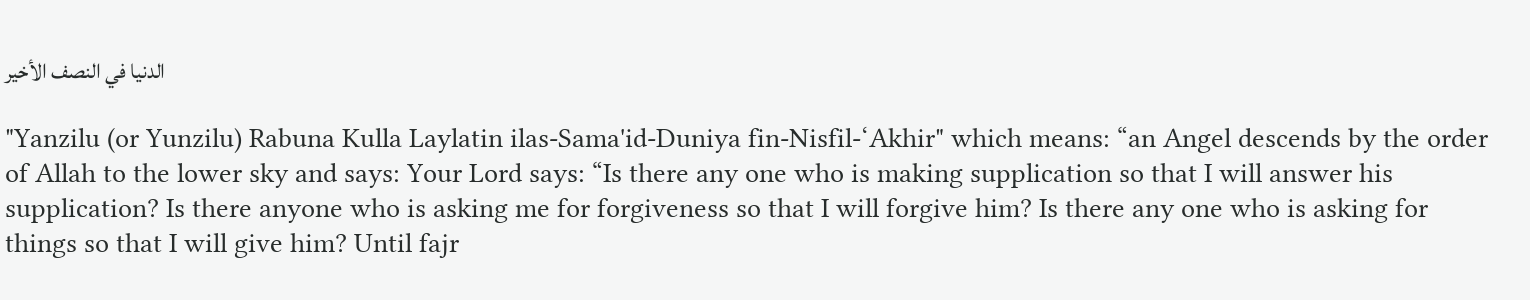الدنيا في النصف الأخير

"Yanzilu (or Yunzilu) Rabuna Kulla Laylatin ilas-Sama'id-Duniya fin-Nisfil-‘Akhir" which means: “an Angel descends by the order of Allah to the lower sky and says: Your Lord says: “Is there any one who is making supplication so that I will answer his supplication? Is there anyone who is asking me for forgiveness so that I will forgive him? Is there any one who is asking for things so that I will give him? Until fajr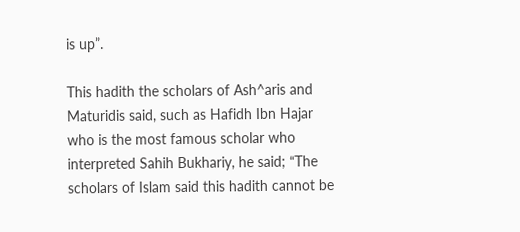is up”.

This hadith the scholars of Ash^aris and Maturidis said, such as Hafidh Ibn Hajar who is the most famous scholar who interpreted Sahih Bukhariy, he said; “The scholars of Islam said this hadith cannot be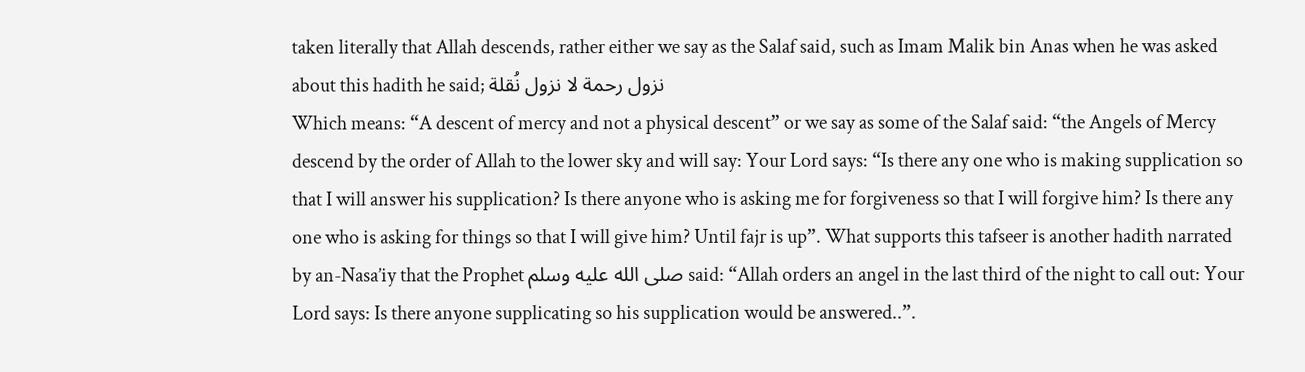taken literally that Allah descends, rather either we say as the Salaf said, such as Imam Malik bin Anas when he was asked about this hadith he said; نزول رحمة لا نزول نُقلة
Which means: “A descent of mercy and not a physical descent” or we say as some of the Salaf said: “the Angels of Mercy descend by the order of Allah to the lower sky and will say: Your Lord says: “Is there any one who is making supplication so that I will answer his supplication? Is there anyone who is asking me for forgiveness so that I will forgive him? Is there any one who is asking for things so that I will give him? Until fajr is up”. What supports this tafseer is another hadith narrated by an-Nasa’iy that the Prophet صلى الله عليه وسلم said: “Allah orders an angel in the last third of the night to call out: Your Lord says: Is there anyone supplicating so his supplication would be answered..”.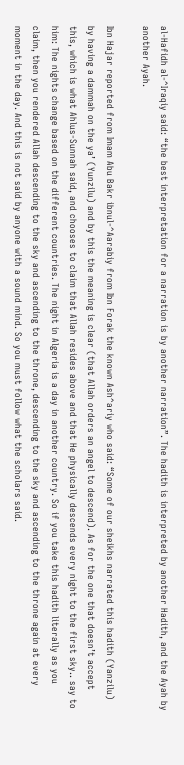al-Hafidh al-^Iraqiy said: “the best interpretation for a narration is by another narration”. The hadith is interpreted by another Hadith, and the Ayah by another Ayah.

Ibn Hajar reported from Imam Abu Bakr ibnul-^Aarabiy from Ibn Forak the known Ash^ariy who said: “Some of our sheikhs narrated this hadith (Yanzilu) by having a dammah on the ya’ (Yunzilu) and by this the meaning is clear (that Allah orders an angel to descend). As for the one that doesn’t accept this, which is what Ahlus-Sunnah said, and chooses to claim that Allah resides above and that He physically descends every night to the first sky.. say to him: The nights change based on the different countries. The night in Algeria is a day in another country. So if you take this hadith literally as you claim, then you rendered Allah descending to the sky and ascending to the throne, descending to the sky and ascending to the throne again at every moment in the day. And this is not said by anyone with a sound mind. So you must follow what the scholars said.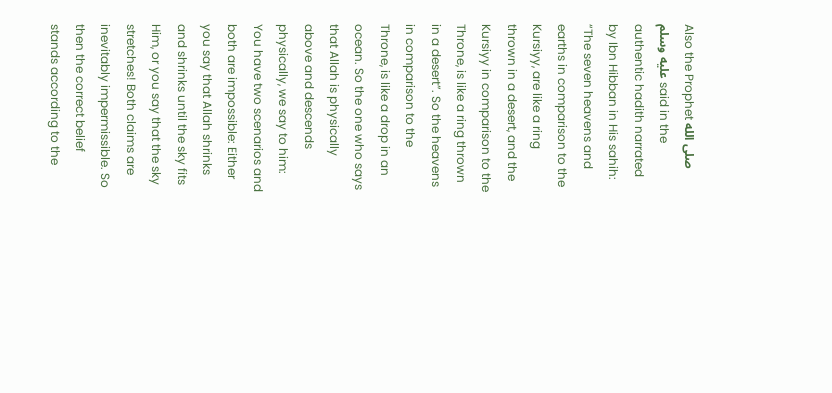Also the Prophet صلى الله عليه وسلم said in the authentic hadith narrated by Ibn Hibban in His sahih: “The seven heavens and earths in comparison to the Kursiyy, are like a ring thrown in a desert, and the Kursiyy in comparison to the Throne, is like a ring thrown in a desert”. So the heavens in comparison to the Throne, is like a drop in an ocean. So the one who says that Allah is physically above and descends physically, we say to him: You have two scenarios and both are impossible: Either you say that Allah shrinks and shrinks until the sky fits Him, or you say that the sky stretches! Both claims are inevitably impermissible. So then the correct belief stands according to the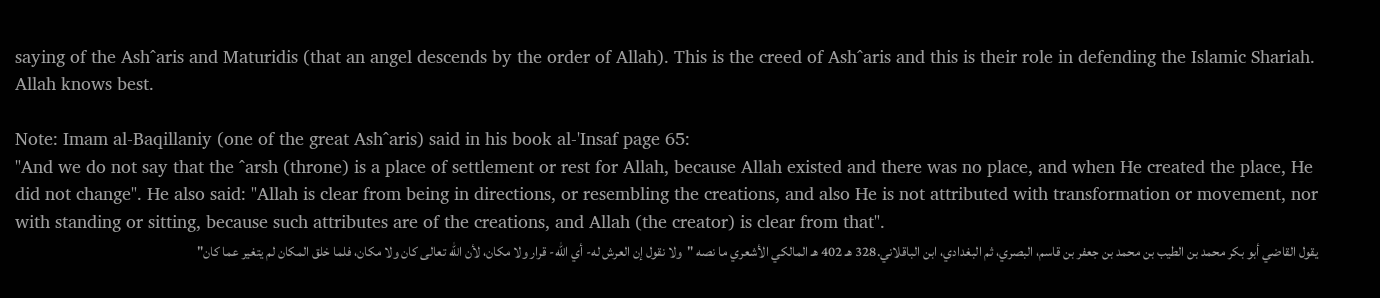saying of the Ash^aris and Maturidis (that an angel descends by the order of Allah). This is the creed of Ash^aris and this is their role in defending the Islamic Shariah.
Allah knows best.

Note: Imam al-Baqillaniy (one of the great Ash^aris) said in his book al-'Insaf page 65:
"And we do not say that the ^arsh (throne) is a place of settlement or rest for Allah, because Allah existed and there was no place, and when He created the place, He did not change". He also said: "Allah is clear from being in directions, or resembling the creations, and also He is not attributed with transformation or movement, nor with standing or sitting, because such attributes are of the creations, and Allah (the creator) is clear from that".
يقول القاضي أبو بكر محمد بن الطيب بن محمد بن جعفر بن قاسم، البصري، ثم البغدادي، ابن الباقلاني.328 هـ 402 هـ المالكي الأشعري ما نصه "ولا نقول إن العرش له- أي الله- قرار ولا مكان، لأن الله تعالى كان ولا مكان، فلما خلق المكان لم يتغير عما كان"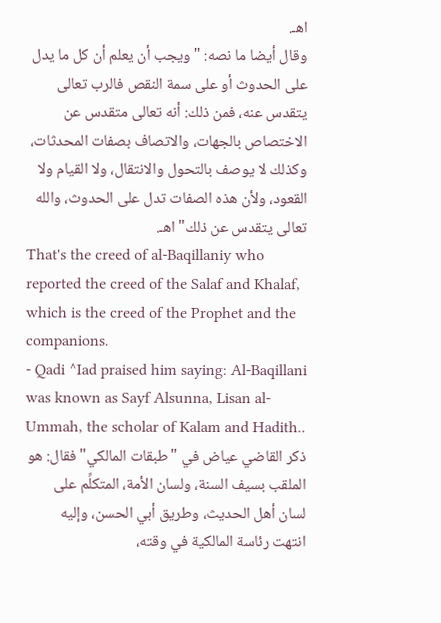اهـ.
وقال أيضا ما نصه: "ويجب أن يعلم أن كل ما يدل على الحدوث أو على سمة النقص فالرب تعالى يتقدس عنه، فمن ذلك: أنه تعالى متقدس عن الاختصاص بالجهات، والاتصاف بصفات المحدثات، وكذلك لا يوصف بالتحول والانتقال، ولا القيام ولا القعود، ولأن هذه الصفات تدل على الحدوث، والله تعالى يتقدس عن ذلك" اهـ.
That's the creed of al-Baqillaniy who reported the creed of the Salaf and Khalaf, which is the creed of the Prophet and the companions.
- Qadi ^Iad praised him saying: Al-Baqillani was known as Sayf Alsunna, Lisan al-Ummah, the scholar of Kalam and Hadith..
ذكر القاضي عياض في "طبقات المالكي" فقال: هو الملقب بسيف السنة، ولسان الأمة، المتكلِّم على لسان أهل الحديث، وطريق أبي الحسن، وإليه انتهت رئاسة المالكية في وقته،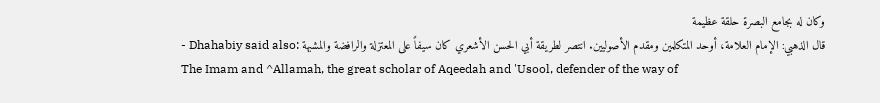وكان له بجامع البصرة حلقة عظيمة
- Dhahabiy said also: قال الذهبي: الإمام العلامة، أوحد المتكلمين ومقدم الأصوليين. انتصر لطريقة أبي الحسن الأشعري كان سيفاً على المعتزلة والرافضة والمشبهة
The Imam and ^Allamah, the great scholar of Aqeedah and 'Usool, defender of the way of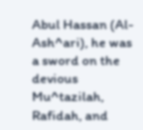Abul Hassan (Al-Ash^ari), he was a sword on the devious Mu^tazilah, Rafidah, and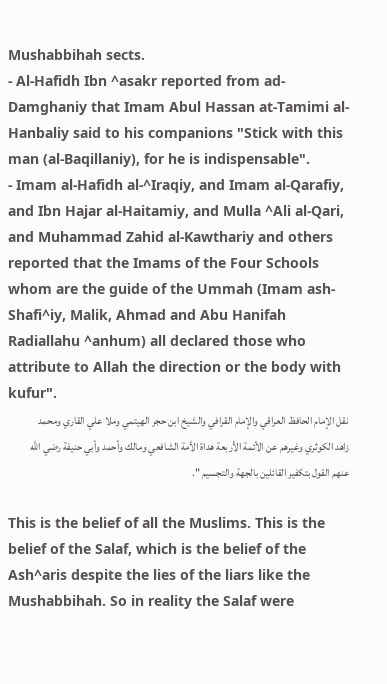Mushabbihah sects.
- Al-Hafidh Ibn ^asakr reported from ad-Damghaniy that Imam Abul Hassan at-Tamimi al-Hanbaliy said to his companions "Stick with this man (al-Baqillaniy), for he is indispensable".
- Imam al-Hafidh al-^Iraqiy, and Imam al-Qarafiy, and Ibn Hajar al-Haitamiy, and Mulla ^Ali al-Qari, and Muhammad Zahid al-Kawthariy and others reported that the Imams of the Four Schools whom are the guide of the Ummah (Imam ash-Shafi^iy, Malik, Ahmad and Abu Hanifah Radiallahu ^anhum) all declared those who attribute to Allah the direction or the body with kufur".
نقل الإمام الحافظ العراقي والإمام القرافي والشيخ ابن حجر الهيتمي وملا علي القاري ومحمد زاهد الكوثري وغيرهم عن الأئمة الأربعة هداة الأمة الشافعي ومالك وأحمد وأبي حنيفة رضي الله عنهم القول بتكفير القائلين بالجهة والتجسيم ".

This is the belief of all the Muslims. This is the belief of the Salaf, which is the belief of the Ash^aris despite the lies of the liars like the Mushabbihah. So in reality the Salaf were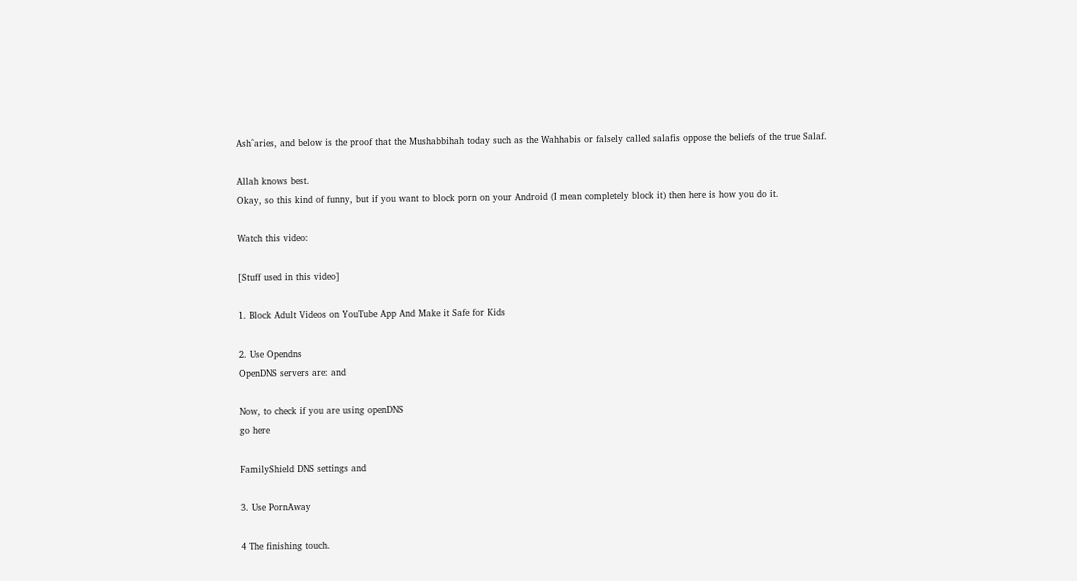Ash^aries, and below is the proof that the Mushabbihah today such as the Wahhabis or falsely called salafis oppose the beliefs of the true Salaf.

Allah knows best.
Okay, so this kind of funny, but if you want to block porn on your Android (I mean completely block it) then here is how you do it.

Watch this video:

[Stuff used in this video]

1. Block Adult Videos on YouTube App And Make it Safe for Kids

2. Use Opendns
OpenDNS servers are: and

Now, to check if you are using openDNS
go here

FamilyShield DNS settings and

3. Use PornAway

4 The finishing touch.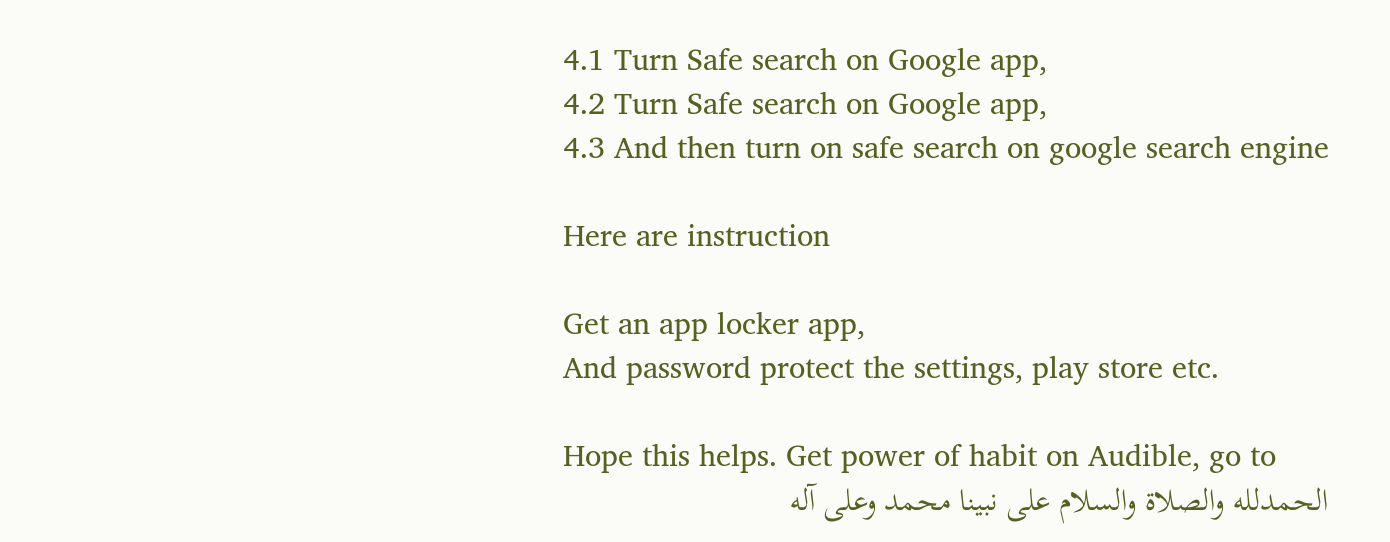4.1 Turn Safe search on Google app,
4.2 Turn Safe search on Google app,
4.3 And then turn on safe search on google search engine

Here are instruction

Get an app locker app,
And password protect the settings, play store etc.

Hope this helps. Get power of habit on Audible, go to
الحمدلله والصلاة والسلام على نبينا محمد وعلى آله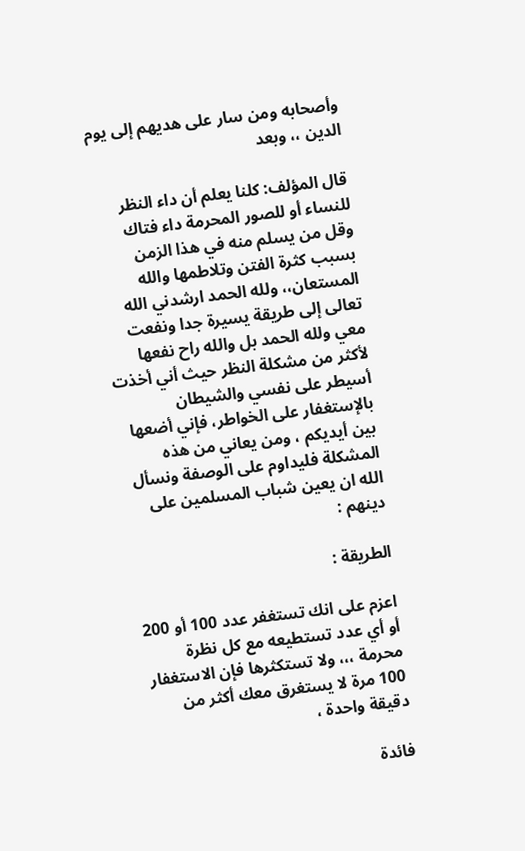وأصحابه ومن سار على هديهم إلى يوم الدين ،، وبعد

قال المؤلف: كلنا يعلم أن داء النظر للنساء أو للصور المحرمة داء فتاك وقل من يسلم منه في هذا الزمن بسبب كثرة الفتن وتلاطمها والله المستعان،، ولله الحمد ارشدني الله تعالى إلى طريقة يسيرة جدا ونفعت معي ولله الحمد بل والله راح نفعها لأكثر من مشكلة النظر حيث أني أخذت أسيطر على نفسي والشيطان بالإستغفار على الخواطر، فإني أضعها بين أيديكم ، ومن يعاني من هذه المشكلة فليداوم على الوصفة ونسأل الله ان يعين شباب المسلمين على دينهم :

الطريقة :

اعزم على انك تستغفر عدد 100 أو 200 أو أي عدد تستطيعه مع كل نظرة محرمة ،،، ولا تستكثرها فإن الاستغفار 100 مرة لا يستغرق معك أكثر من دقيقة واحدة ،

فائدة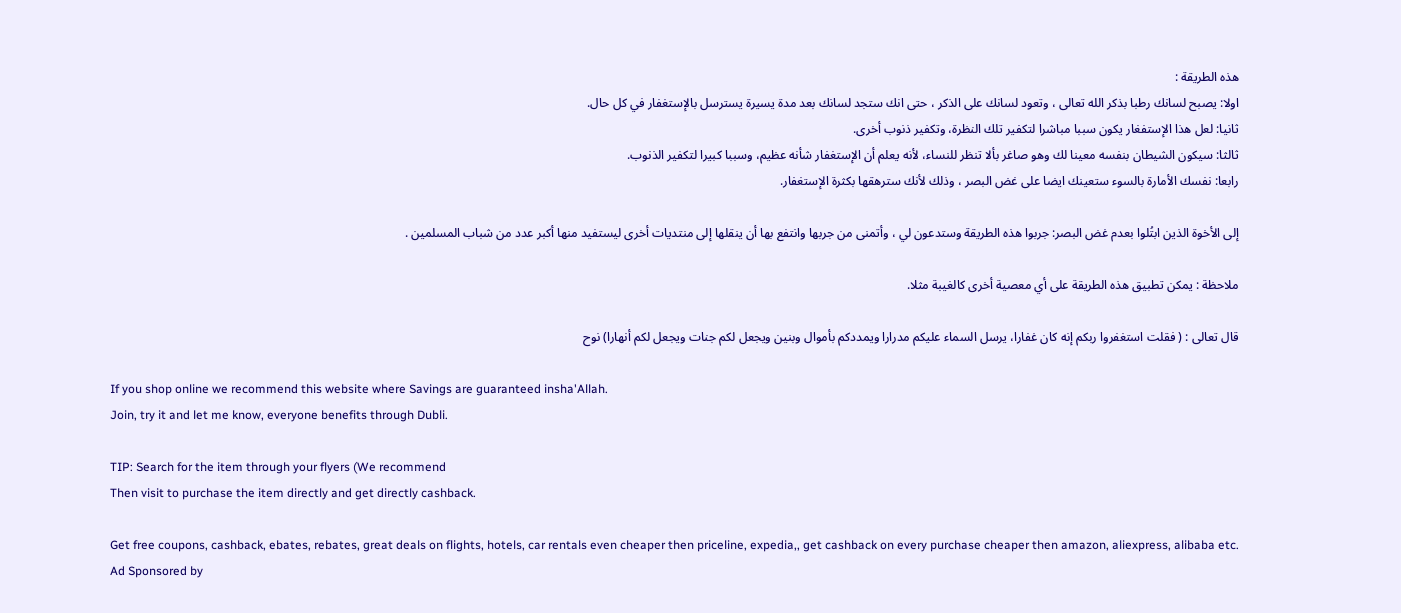هذه الطريقة :
اولا: يصبح لسانك رطبا بذكر الله تعالى ، وتعود لسانك على الذكر ، حتى انك ستجد لسانك بعد مدة يسيرة يسترسل بالإستغفار في كل حال.
ثانيا: لعل هذا الإستفغار يكون سببا مباشرا لتكفير تلك النظرة، وتكفير ذنوب أخرى.
ثالثا: سيكون الشيطان بنفسه معينا لك وهو صاغر بألا تنظر للنساء، لأنه يعلم أن الإستغفار شأنه عظيم، وسببا كبيرا لتكفير الذنوب.
رابعا: نفسك الأمارة بالسوء ستعينك ايضا على غض البصر ، وذلك لأنك سترهقها بكثرة الإستغفار.

إلى الأخوة الذين ابتُلوا بعدم غض البصر: جربوا هذه الطريقة وستدعون لي ، وأتمنى من جربها وانتفع بها أن ينقلها إلى منتديات أخرى ليستفيد منها أكبر عدد من شباب المسلمين .

ملاحظة : يمكن تطبيق هذه الطريقة على أي معصية أخرى كالغيبة مثلا.

قال تعالى : ( فقلت استغفروا ربكم إنه كان غفارا، يرسل السماء عليكم مدرارا ويمددكم بأموال وبنين ويجعل لكم جنات ويجعل لكم أنهارا) نوح

If you shop online we recommend this website where Savings are guaranteed insha'Allah.
Join, try it and let me know, everyone benefits through Dubli.

TIP: Search for the item through your flyers (We recommend
Then visit to purchase the item directly and get directly cashback.

Get free coupons, cashback, ebates, rebates, great deals on flights, hotels, car rentals even cheaper then priceline, expedia,, get cashback on every purchase cheaper then amazon, aliexpress, alibaba etc.
Ad Sponsored by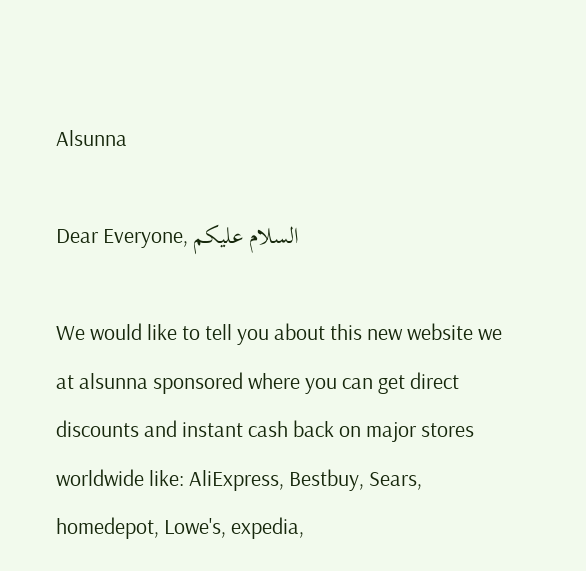Alsunna

Dear Everyone, السلام عليكم

We would like to tell you about this new website we at alsunna sponsored where you can get direct discounts and instant cash back on major stores worldwide like: AliExpress, Bestbuy, Sears, homedepot, Lowe's, expedia,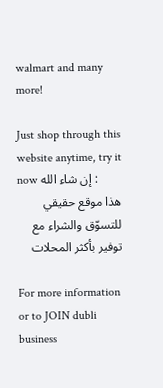walmart and many more!

Just shop through this website anytime, try it now إن شاء الله :
هذا موقع حقيقي للتسوّق والشراء مع توفير بأكثر المحلات

For more information or to JOIN dubli business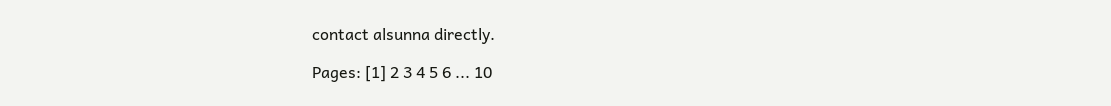contact alsunna directly.

Pages: [1] 2 3 4 5 6 ... 10